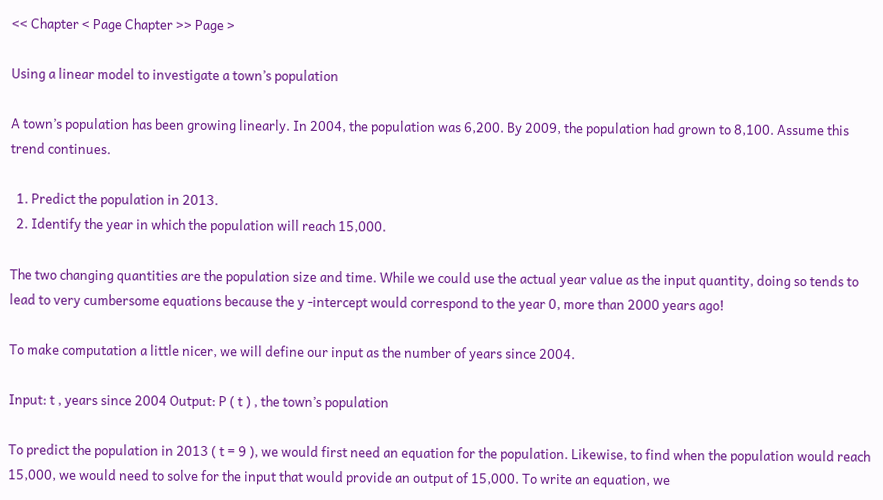<< Chapter < Page Chapter >> Page >

Using a linear model to investigate a town’s population

A town’s population has been growing linearly. In 2004, the population was 6,200. By 2009, the population had grown to 8,100. Assume this trend continues.

  1. Predict the population in 2013.
  2. Identify the year in which the population will reach 15,000.

The two changing quantities are the population size and time. While we could use the actual year value as the input quantity, doing so tends to lead to very cumbersome equations because the y -intercept would correspond to the year 0, more than 2000 years ago!

To make computation a little nicer, we will define our input as the number of years since 2004.

Input: t , years since 2004 Output: P ( t ) , the town’s population

To predict the population in 2013 ( t = 9 ), we would first need an equation for the population. Likewise, to find when the population would reach 15,000, we would need to solve for the input that would provide an output of 15,000. To write an equation, we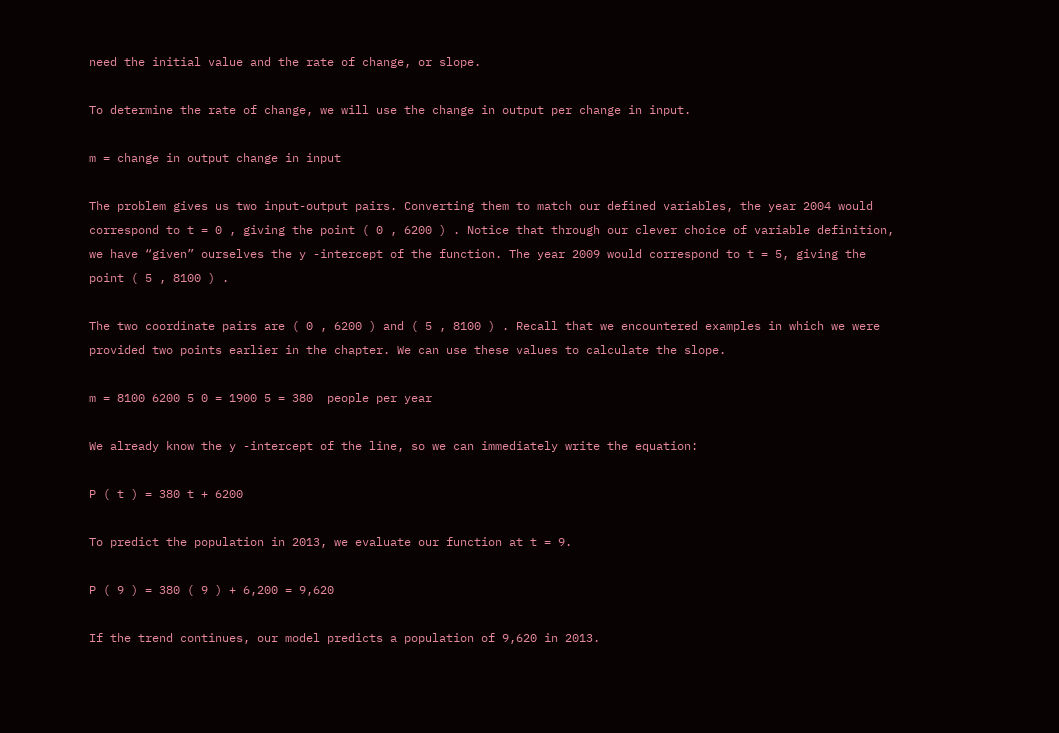need the initial value and the rate of change, or slope.

To determine the rate of change, we will use the change in output per change in input.

m = change in output change in input

The problem gives us two input-output pairs. Converting them to match our defined variables, the year 2004 would correspond to t = 0 , giving the point ( 0 , 6200 ) . Notice that through our clever choice of variable definition, we have “given” ourselves the y -intercept of the function. The year 2009 would correspond to t = 5, giving the point ( 5 , 8100 ) .

The two coordinate pairs are ( 0 , 6200 ) and ( 5 , 8100 ) . Recall that we encountered examples in which we were provided two points earlier in the chapter. We can use these values to calculate the slope.

m = 8100 6200 5 0 = 1900 5 = 380  people per year

We already know the y -intercept of the line, so we can immediately write the equation:

P ( t ) = 380 t + 6200

To predict the population in 2013, we evaluate our function at t = 9.

P ( 9 ) = 380 ( 9 ) + 6,200 = 9,620

If the trend continues, our model predicts a population of 9,620 in 2013.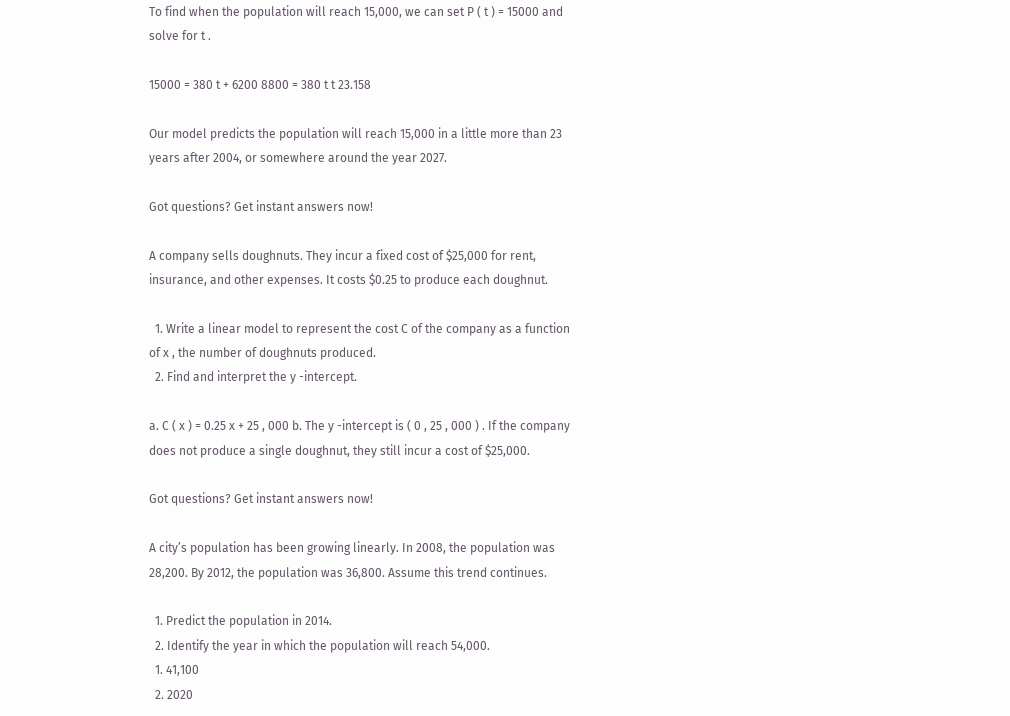To find when the population will reach 15,000, we can set P ( t ) = 15000 and solve for t .

15000 = 380 t + 6200 8800 = 380 t t 23.158

Our model predicts the population will reach 15,000 in a little more than 23 years after 2004, or somewhere around the year 2027.

Got questions? Get instant answers now!

A company sells doughnuts. They incur a fixed cost of $25,000 for rent, insurance, and other expenses. It costs $0.25 to produce each doughnut.

  1. Write a linear model to represent the cost C of the company as a function of x , the number of doughnuts produced.
  2. Find and interpret the y -intercept.

a. C ( x ) = 0.25 x + 25 , 000 b. The y -intercept is ( 0 , 25 , 000 ) . If the company does not produce a single doughnut, they still incur a cost of $25,000.

Got questions? Get instant answers now!

A city’s population has been growing linearly. In 2008, the population was 28,200. By 2012, the population was 36,800. Assume this trend continues.

  1. Predict the population in 2014.
  2. Identify the year in which the population will reach 54,000.
  1. 41,100
  2. 2020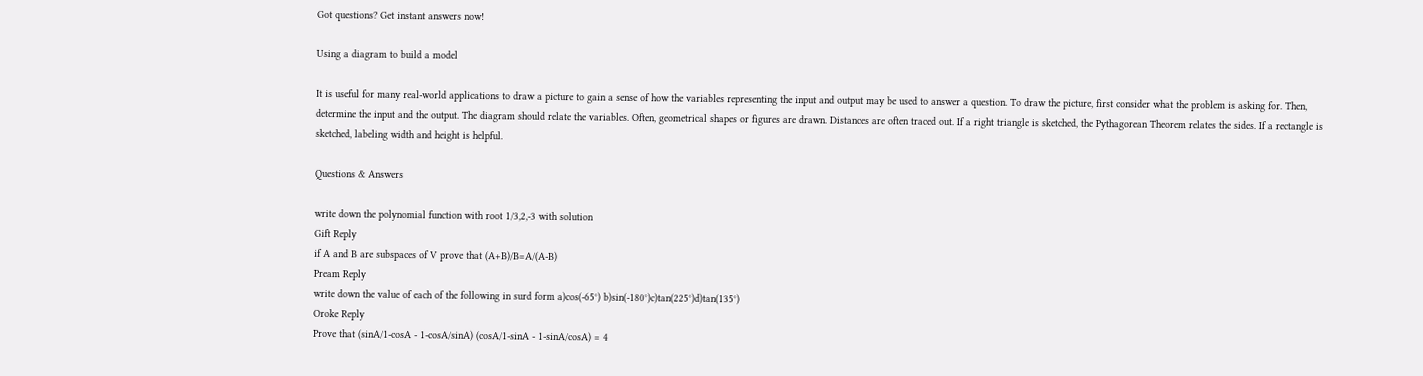Got questions? Get instant answers now!

Using a diagram to build a model

It is useful for many real-world applications to draw a picture to gain a sense of how the variables representing the input and output may be used to answer a question. To draw the picture, first consider what the problem is asking for. Then, determine the input and the output. The diagram should relate the variables. Often, geometrical shapes or figures are drawn. Distances are often traced out. If a right triangle is sketched, the Pythagorean Theorem relates the sides. If a rectangle is sketched, labeling width and height is helpful.

Questions & Answers

write down the polynomial function with root 1/3,2,-3 with solution
Gift Reply
if A and B are subspaces of V prove that (A+B)/B=A/(A-B)
Pream Reply
write down the value of each of the following in surd form a)cos(-65°) b)sin(-180°)c)tan(225°)d)tan(135°)
Oroke Reply
Prove that (sinA/1-cosA - 1-cosA/sinA) (cosA/1-sinA - 1-sinA/cosA) = 4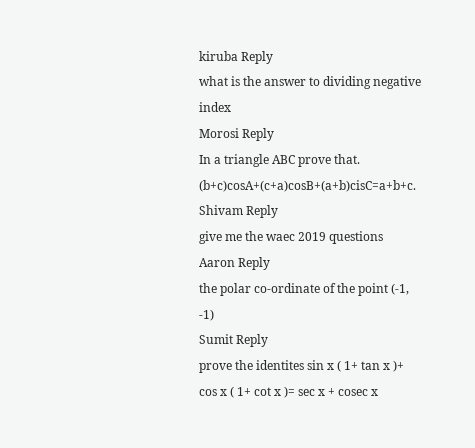kiruba Reply
what is the answer to dividing negative index
Morosi Reply
In a triangle ABC prove that. (b+c)cosA+(c+a)cosB+(a+b)cisC=a+b+c.
Shivam Reply
give me the waec 2019 questions
Aaron Reply
the polar co-ordinate of the point (-1, -1)
Sumit Reply
prove the identites sin x ( 1+ tan x )+ cos x ( 1+ cot x )= sec x + cosec x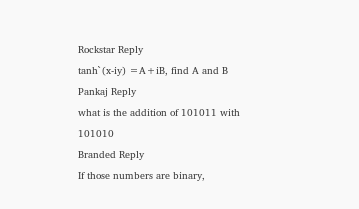Rockstar Reply
tanh`(x-iy) =A+iB, find A and B
Pankaj Reply
what is the addition of 101011 with 101010
Branded Reply
If those numbers are binary,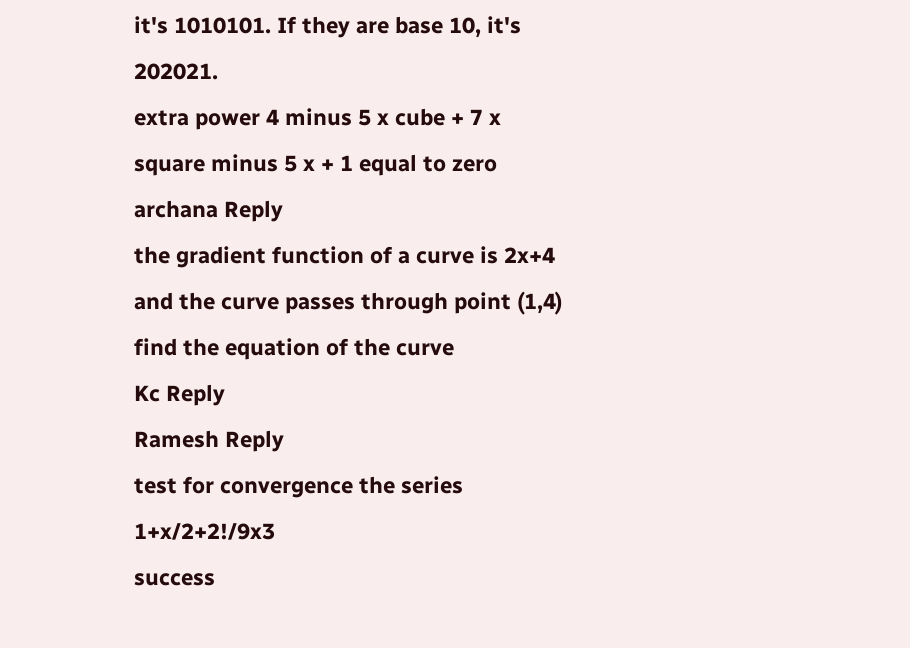it's 1010101. If they are base 10, it's 202021.
extra power 4 minus 5 x cube + 7 x square minus 5 x + 1 equal to zero
archana Reply
the gradient function of a curve is 2x+4 and the curve passes through point (1,4) find the equation of the curve
Kc Reply
Ramesh Reply
test for convergence the series 1+x/2+2!/9x3
success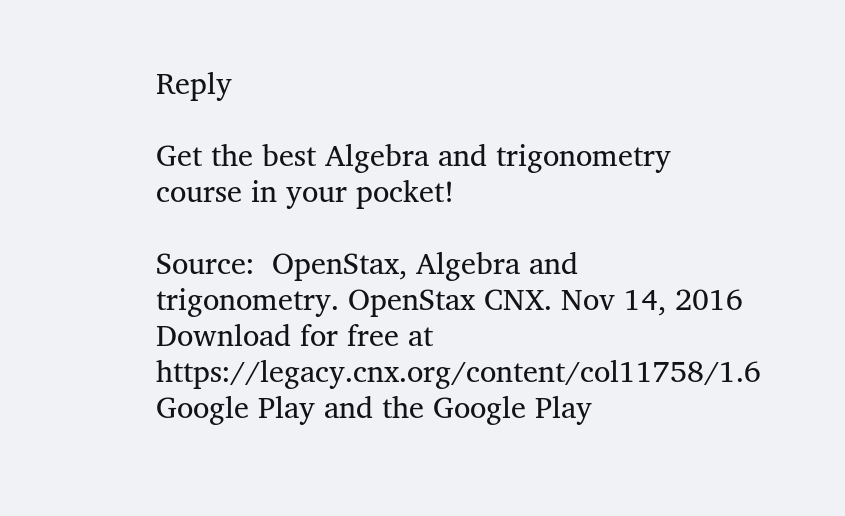Reply

Get the best Algebra and trigonometry course in your pocket!

Source:  OpenStax, Algebra and trigonometry. OpenStax CNX. Nov 14, 2016 Download for free at https://legacy.cnx.org/content/col11758/1.6
Google Play and the Google Play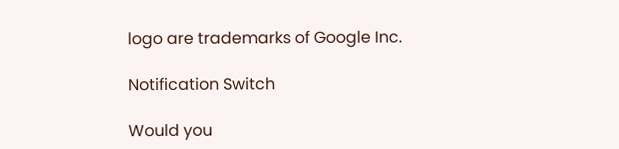logo are trademarks of Google Inc.

Notification Switch

Would you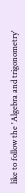like to follow the 'Algebra and trigonometry'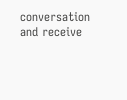conversation and receive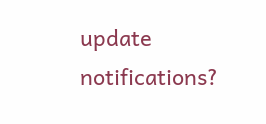update notifications?